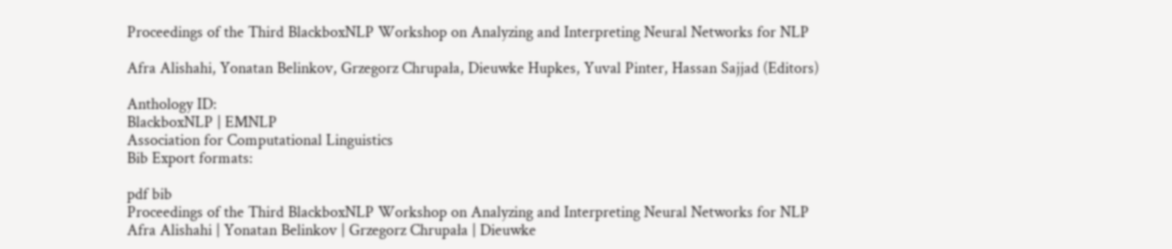Proceedings of the Third BlackboxNLP Workshop on Analyzing and Interpreting Neural Networks for NLP

Afra Alishahi, Yonatan Belinkov, Grzegorz Chrupała, Dieuwke Hupkes, Yuval Pinter, Hassan Sajjad (Editors)

Anthology ID:
BlackboxNLP | EMNLP
Association for Computational Linguistics
Bib Export formats:

pdf bib
Proceedings of the Third BlackboxNLP Workshop on Analyzing and Interpreting Neural Networks for NLP
Afra Alishahi | Yonatan Belinkov | Grzegorz Chrupała | Dieuwke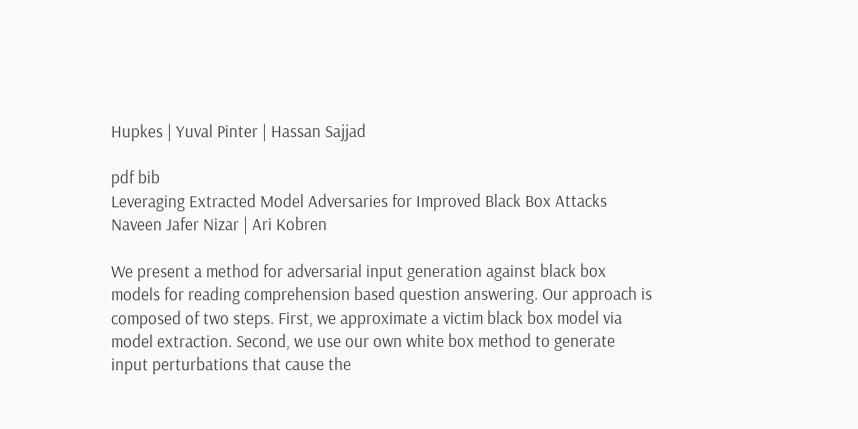Hupkes | Yuval Pinter | Hassan Sajjad

pdf bib
Leveraging Extracted Model Adversaries for Improved Black Box Attacks
Naveen Jafer Nizar | Ari Kobren

We present a method for adversarial input generation against black box models for reading comprehension based question answering. Our approach is composed of two steps. First, we approximate a victim black box model via model extraction. Second, we use our own white box method to generate input perturbations that cause the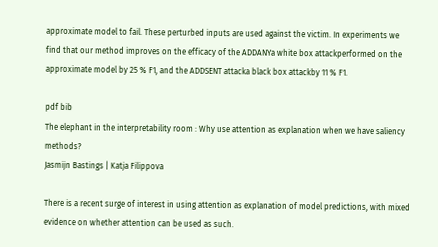approximate model to fail. These perturbed inputs are used against the victim. In experiments we find that our method improves on the efficacy of the ADDANYa white box attackperformed on the approximate model by 25 % F1, and the ADDSENT attacka black box attackby 11 % F1.

pdf bib
The elephant in the interpretability room : Why use attention as explanation when we have saliency methods?
Jasmijn Bastings | Katja Filippova

There is a recent surge of interest in using attention as explanation of model predictions, with mixed evidence on whether attention can be used as such.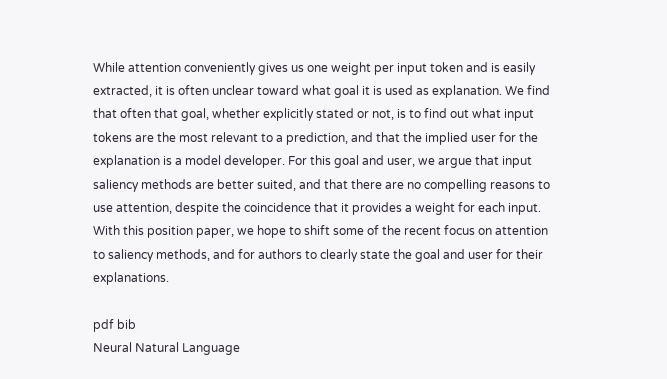While attention conveniently gives us one weight per input token and is easily extracted, it is often unclear toward what goal it is used as explanation. We find that often that goal, whether explicitly stated or not, is to find out what input tokens are the most relevant to a prediction, and that the implied user for the explanation is a model developer. For this goal and user, we argue that input saliency methods are better suited, and that there are no compelling reasons to use attention, despite the coincidence that it provides a weight for each input. With this position paper, we hope to shift some of the recent focus on attention to saliency methods, and for authors to clearly state the goal and user for their explanations.

pdf bib
Neural Natural Language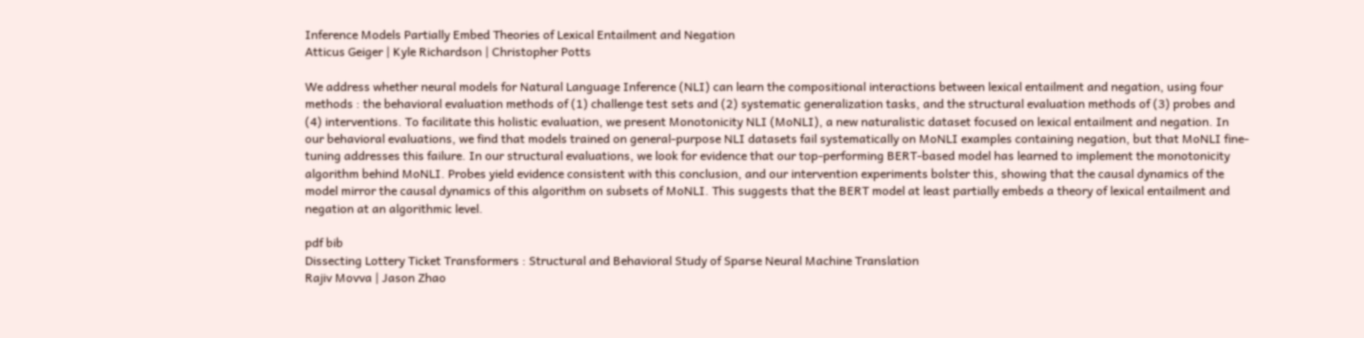Inference Models Partially Embed Theories of Lexical Entailment and Negation
Atticus Geiger | Kyle Richardson | Christopher Potts

We address whether neural models for Natural Language Inference (NLI) can learn the compositional interactions between lexical entailment and negation, using four methods : the behavioral evaluation methods of (1) challenge test sets and (2) systematic generalization tasks, and the structural evaluation methods of (3) probes and (4) interventions. To facilitate this holistic evaluation, we present Monotonicity NLI (MoNLI), a new naturalistic dataset focused on lexical entailment and negation. In our behavioral evaluations, we find that models trained on general-purpose NLI datasets fail systematically on MoNLI examples containing negation, but that MoNLI fine-tuning addresses this failure. In our structural evaluations, we look for evidence that our top-performing BERT-based model has learned to implement the monotonicity algorithm behind MoNLI. Probes yield evidence consistent with this conclusion, and our intervention experiments bolster this, showing that the causal dynamics of the model mirror the causal dynamics of this algorithm on subsets of MoNLI. This suggests that the BERT model at least partially embeds a theory of lexical entailment and negation at an algorithmic level.

pdf bib
Dissecting Lottery Ticket Transformers : Structural and Behavioral Study of Sparse Neural Machine Translation
Rajiv Movva | Jason Zhao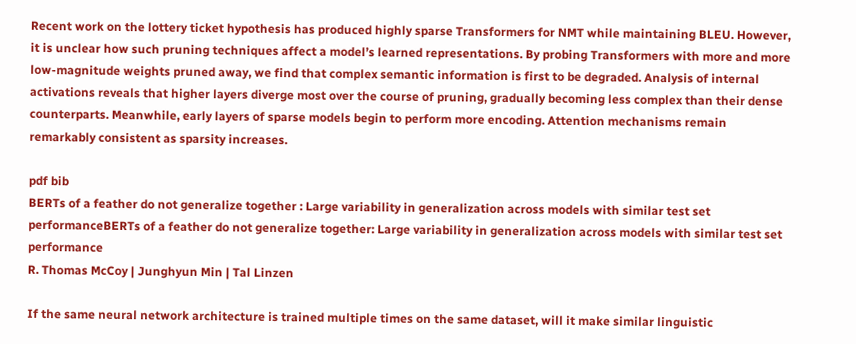Recent work on the lottery ticket hypothesis has produced highly sparse Transformers for NMT while maintaining BLEU. However, it is unclear how such pruning techniques affect a model’s learned representations. By probing Transformers with more and more low-magnitude weights pruned away, we find that complex semantic information is first to be degraded. Analysis of internal activations reveals that higher layers diverge most over the course of pruning, gradually becoming less complex than their dense counterparts. Meanwhile, early layers of sparse models begin to perform more encoding. Attention mechanisms remain remarkably consistent as sparsity increases.

pdf bib
BERTs of a feather do not generalize together : Large variability in generalization across models with similar test set performanceBERTs of a feather do not generalize together: Large variability in generalization across models with similar test set performance
R. Thomas McCoy | Junghyun Min | Tal Linzen

If the same neural network architecture is trained multiple times on the same dataset, will it make similar linguistic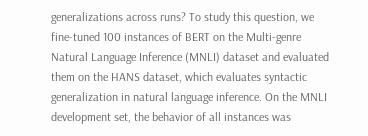generalizations across runs? To study this question, we fine-tuned 100 instances of BERT on the Multi-genre Natural Language Inference (MNLI) dataset and evaluated them on the HANS dataset, which evaluates syntactic generalization in natural language inference. On the MNLI development set, the behavior of all instances was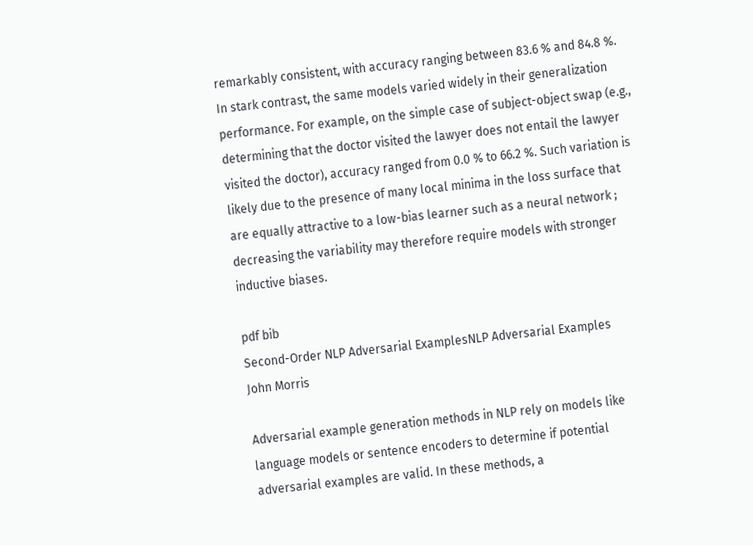remarkably consistent, with accuracy ranging between 83.6 % and 84.8 %. In stark contrast, the same models varied widely in their generalization performance. For example, on the simple case of subject-object swap (e.g., determining that the doctor visited the lawyer does not entail the lawyer visited the doctor), accuracy ranged from 0.0 % to 66.2 %. Such variation is likely due to the presence of many local minima in the loss surface that are equally attractive to a low-bias learner such as a neural network ; decreasing the variability may therefore require models with stronger inductive biases.

pdf bib
Second-Order NLP Adversarial ExamplesNLP Adversarial Examples
John Morris

Adversarial example generation methods in NLP rely on models like language models or sentence encoders to determine if potential adversarial examples are valid. In these methods, a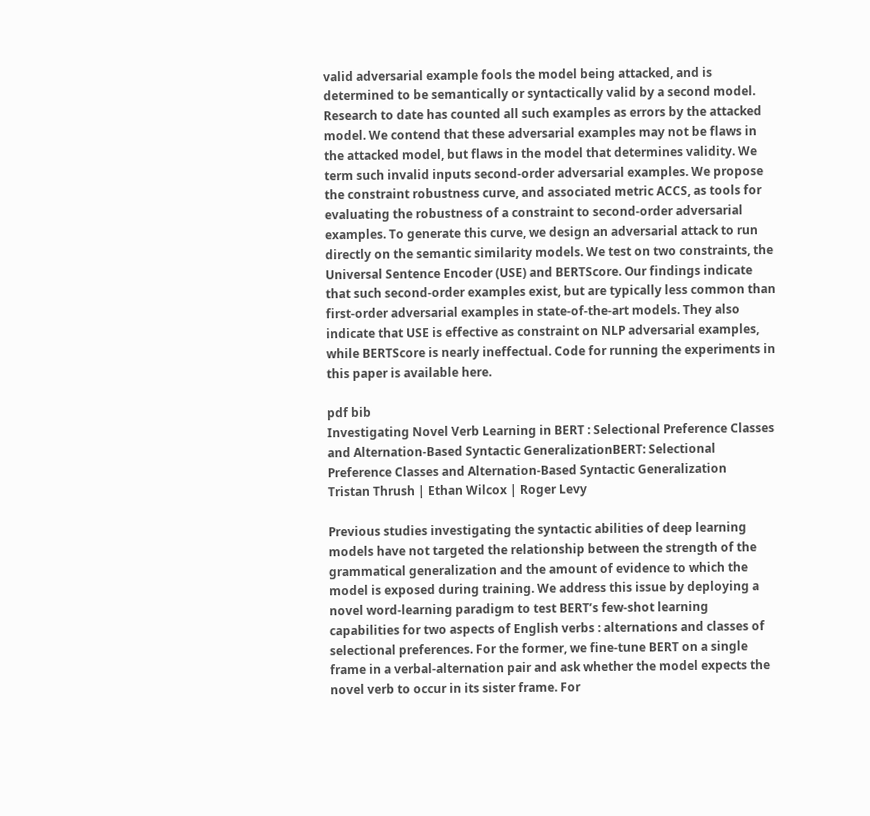valid adversarial example fools the model being attacked, and is determined to be semantically or syntactically valid by a second model. Research to date has counted all such examples as errors by the attacked model. We contend that these adversarial examples may not be flaws in the attacked model, but flaws in the model that determines validity. We term such invalid inputs second-order adversarial examples. We propose the constraint robustness curve, and associated metric ACCS, as tools for evaluating the robustness of a constraint to second-order adversarial examples. To generate this curve, we design an adversarial attack to run directly on the semantic similarity models. We test on two constraints, the Universal Sentence Encoder (USE) and BERTScore. Our findings indicate that such second-order examples exist, but are typically less common than first-order adversarial examples in state-of-the-art models. They also indicate that USE is effective as constraint on NLP adversarial examples, while BERTScore is nearly ineffectual. Code for running the experiments in this paper is available here.

pdf bib
Investigating Novel Verb Learning in BERT : Selectional Preference Classes and Alternation-Based Syntactic GeneralizationBERT: Selectional Preference Classes and Alternation-Based Syntactic Generalization
Tristan Thrush | Ethan Wilcox | Roger Levy

Previous studies investigating the syntactic abilities of deep learning models have not targeted the relationship between the strength of the grammatical generalization and the amount of evidence to which the model is exposed during training. We address this issue by deploying a novel word-learning paradigm to test BERT’s few-shot learning capabilities for two aspects of English verbs : alternations and classes of selectional preferences. For the former, we fine-tune BERT on a single frame in a verbal-alternation pair and ask whether the model expects the novel verb to occur in its sister frame. For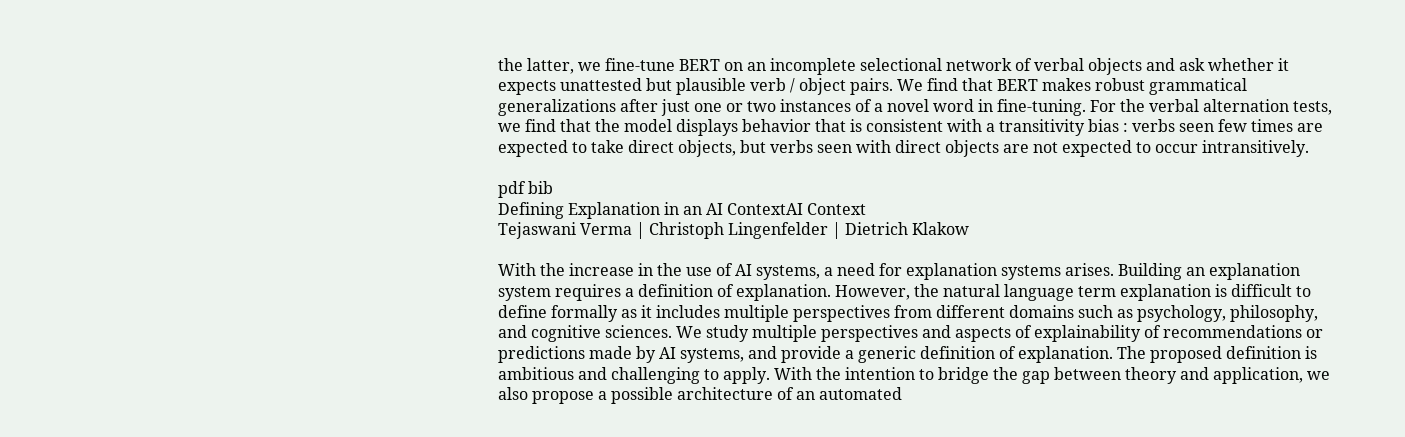the latter, we fine-tune BERT on an incomplete selectional network of verbal objects and ask whether it expects unattested but plausible verb / object pairs. We find that BERT makes robust grammatical generalizations after just one or two instances of a novel word in fine-tuning. For the verbal alternation tests, we find that the model displays behavior that is consistent with a transitivity bias : verbs seen few times are expected to take direct objects, but verbs seen with direct objects are not expected to occur intransitively.

pdf bib
Defining Explanation in an AI ContextAI Context
Tejaswani Verma | Christoph Lingenfelder | Dietrich Klakow

With the increase in the use of AI systems, a need for explanation systems arises. Building an explanation system requires a definition of explanation. However, the natural language term explanation is difficult to define formally as it includes multiple perspectives from different domains such as psychology, philosophy, and cognitive sciences. We study multiple perspectives and aspects of explainability of recommendations or predictions made by AI systems, and provide a generic definition of explanation. The proposed definition is ambitious and challenging to apply. With the intention to bridge the gap between theory and application, we also propose a possible architecture of an automated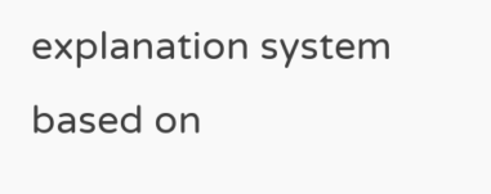explanation system based on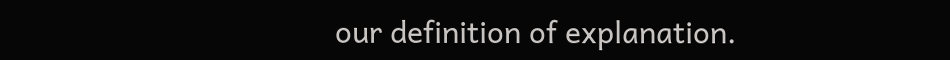our definition of explanation.